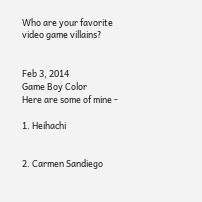Who are your favorite video game villains?


Feb 3, 2014
Game Boy Color
Here are some of mine -

1. Heihachi


2. Carmen Sandiego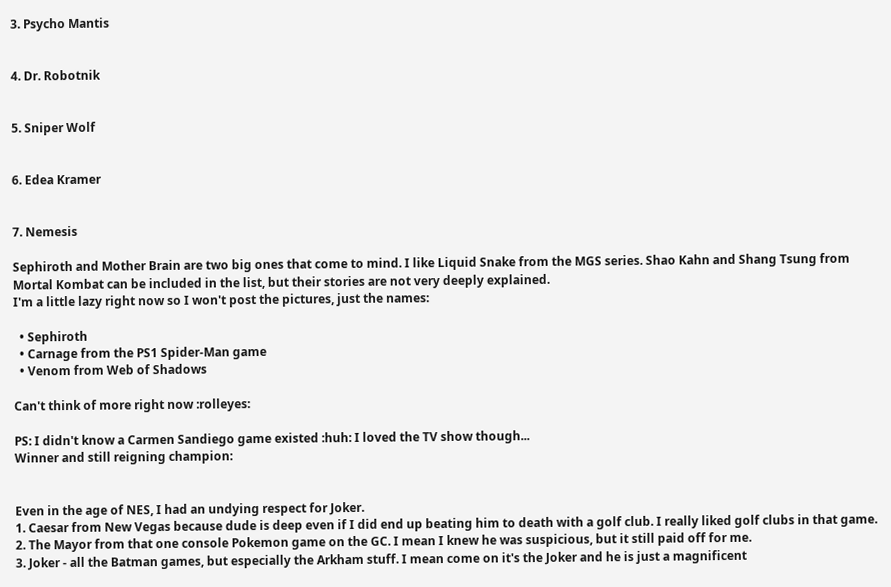3. Psycho Mantis


4. Dr. Robotnik


5. Sniper Wolf


6. Edea Kramer


7. Nemesis

Sephiroth and Mother Brain are two big ones that come to mind. I like Liquid Snake from the MGS series. Shao Kahn and Shang Tsung from Mortal Kombat can be included in the list, but their stories are not very deeply explained.
I'm a little lazy right now so I won't post the pictures, just the names:

  • Sephiroth
  • Carnage from the PS1 Spider-Man game
  • Venom from Web of Shadows

Can't think of more right now :rolleyes:

PS: I didn't know a Carmen Sandiego game existed :huh: I loved the TV show though...
Winner and still reigning champion:


Even in the age of NES, I had an undying respect for Joker.
1. Caesar from New Vegas because dude is deep even if I did end up beating him to death with a golf club. I really liked golf clubs in that game.
2. The Mayor from that one console Pokemon game on the GC. I mean I knew he was suspicious, but it still paid off for me.
3. Joker - all the Batman games, but especially the Arkham stuff. I mean come on it's the Joker and he is just a magnificent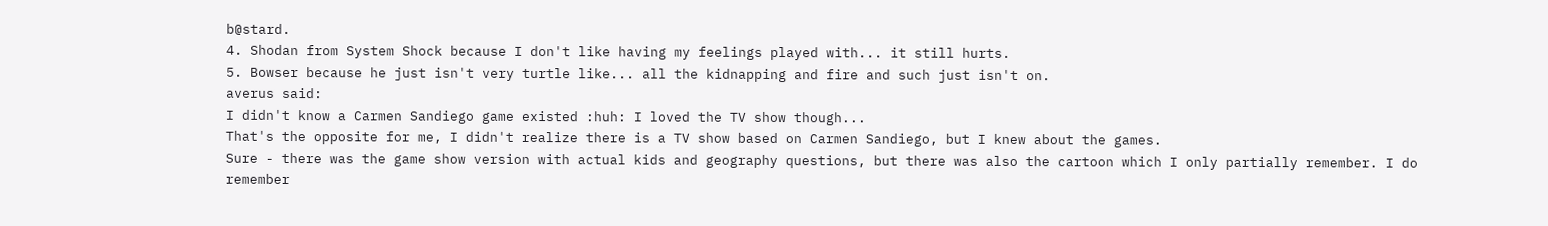b@stard.
4. Shodan from System Shock because I don't like having my feelings played with... it still hurts.
5. Bowser because he just isn't very turtle like... all the kidnapping and fire and such just isn't on.
averus said:
I didn't know a Carmen Sandiego game existed :huh: I loved the TV show though...
That's the opposite for me, I didn't realize there is a TV show based on Carmen Sandiego, but I knew about the games.
Sure - there was the game show version with actual kids and geography questions, but there was also the cartoon which I only partially remember. I do remember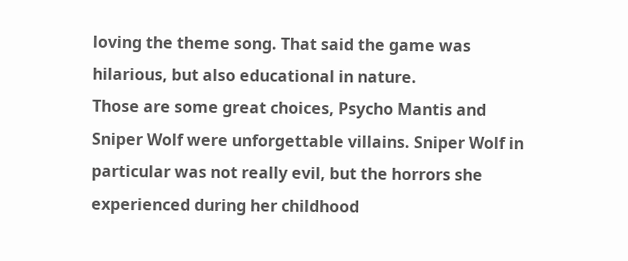loving the theme song. That said the game was hilarious, but also educational in nature.
Those are some great choices, Psycho Mantis and Sniper Wolf were unforgettable villains. Sniper Wolf in particular was not really evil, but the horrors she experienced during her childhood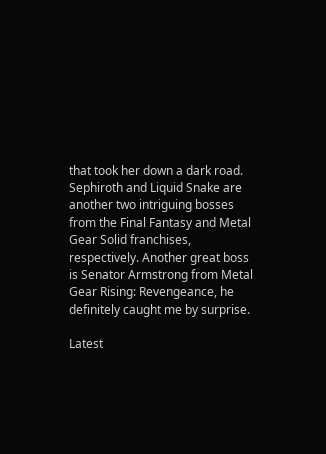that took her down a dark road. Sephiroth and Liquid Snake are another two intriguing bosses from the Final Fantasy and Metal Gear Solid franchises, respectively. Another great boss is Senator Armstrong from Metal Gear Rising: Revengeance, he definitely caught me by surprise.

Latest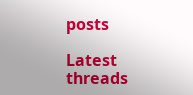posts

Latest threads